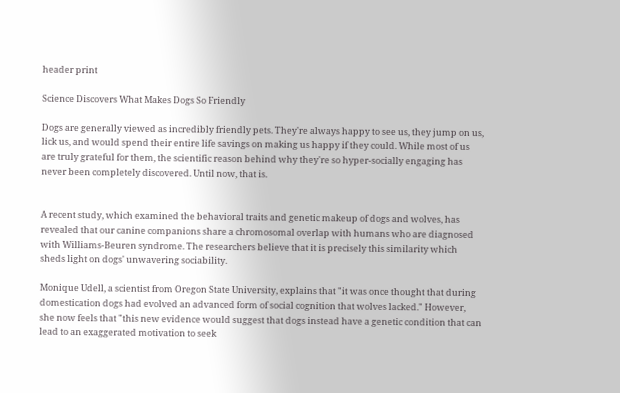header print

Science Discovers What Makes Dogs So Friendly

Dogs are generally viewed as incredibly friendly pets. They're always happy to see us, they jump on us, lick us, and would spend their entire life savings on making us happy if they could. While most of us are truly grateful for them, the scientific reason behind why they're so hyper-socially engaging has never been completely discovered. Until now, that is.


A recent study, which examined the behavioral traits and genetic makeup of dogs and wolves, has revealed that our canine companions share a chromosomal overlap with humans who are diagnosed with Williams-Beuren syndrome. The researchers believe that it is precisely this similarity which sheds light on dogs' unwavering sociability.

Monique Udell, a scientist from Oregon State University, explains that "it was once thought that during domestication dogs had evolved an advanced form of social cognition that wolves lacked." However, she now feels that "this new evidence would suggest that dogs instead have a genetic condition that can lead to an exaggerated motivation to seek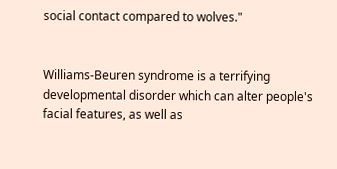social contact compared to wolves."


Williams-Beuren syndrome is a terrifying developmental disorder which can alter people's facial features, as well as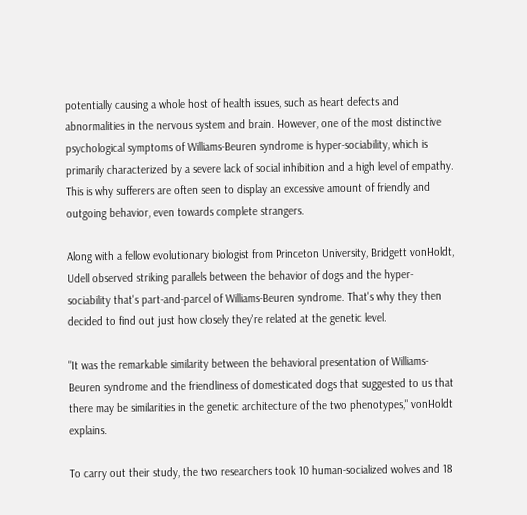potentially causing a whole host of health issues, such as heart defects and abnormalities in the nervous system and brain. However, one of the most distinctive psychological symptoms of Williams-Beuren syndrome is hyper-sociability, which is primarily characterized by a severe lack of social inhibition and a high level of empathy. This is why sufferers are often seen to display an excessive amount of friendly and outgoing behavior, even towards complete strangers.

Along with a fellow evolutionary biologist from Princeton University, Bridgett vonHoldt, Udell observed striking parallels between the behavior of dogs and the hyper-sociability that's part-and-parcel of Williams-Beuren syndrome. That's why they then decided to find out just how closely they're related at the genetic level.

"It was the remarkable similarity between the behavioral presentation of Williams-Beuren syndrome and the friendliness of domesticated dogs that suggested to us that there may be similarities in the genetic architecture of the two phenotypes," vonHoldt explains.

To carry out their study, the two researchers took 10 human-socialized wolves and 18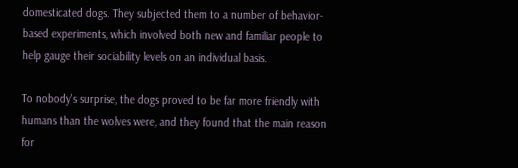domesticated dogs. They subjected them to a number of behavior-based experiments, which involved both new and familiar people to help gauge their sociability levels on an individual basis.

To nobody's surprise, the dogs proved to be far more friendly with humans than the wolves were, and they found that the main reason for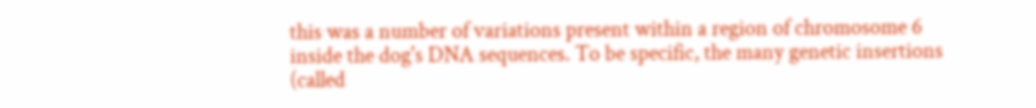this was a number of variations present within a region of chromosome 6 inside the dog's DNA sequences. To be specific, the many genetic insertions (called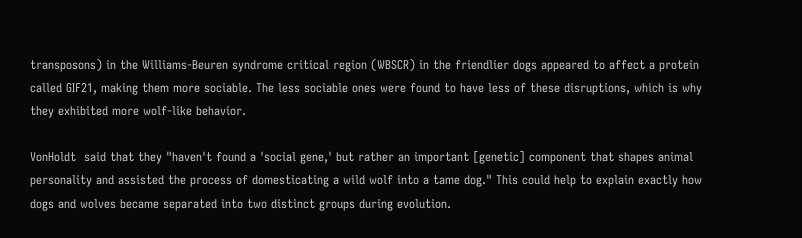transposons) in the Williams-Beuren syndrome critical region (WBSCR) in the friendlier dogs appeared to affect a protein called GIF21, making them more sociable. The less sociable ones were found to have less of these disruptions, which is why they exhibited more wolf-like behavior.

VonHoldt  said that they "haven't found a 'social gene,' but rather an important [genetic] component that shapes animal personality and assisted the process of domesticating a wild wolf into a tame dog." This could help to explain exactly how dogs and wolves became separated into two distinct groups during evolution.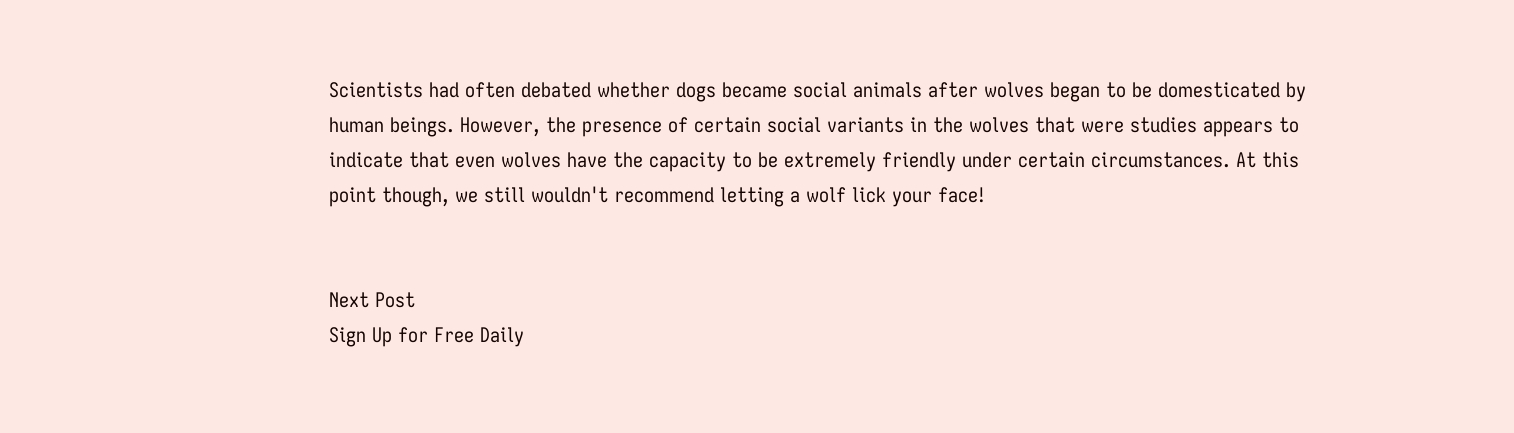Scientists had often debated whether dogs became social animals after wolves began to be domesticated by human beings. However, the presence of certain social variants in the wolves that were studies appears to indicate that even wolves have the capacity to be extremely friendly under certain circumstances. At this point though, we still wouldn't recommend letting a wolf lick your face!


Next Post
Sign Up for Free Daily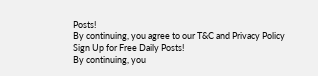Posts!
By continuing, you agree to our T&C and Privacy Policy
Sign Up for Free Daily Posts!
By continuing, you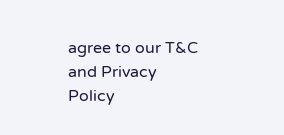agree to our T&C and Privacy Policy